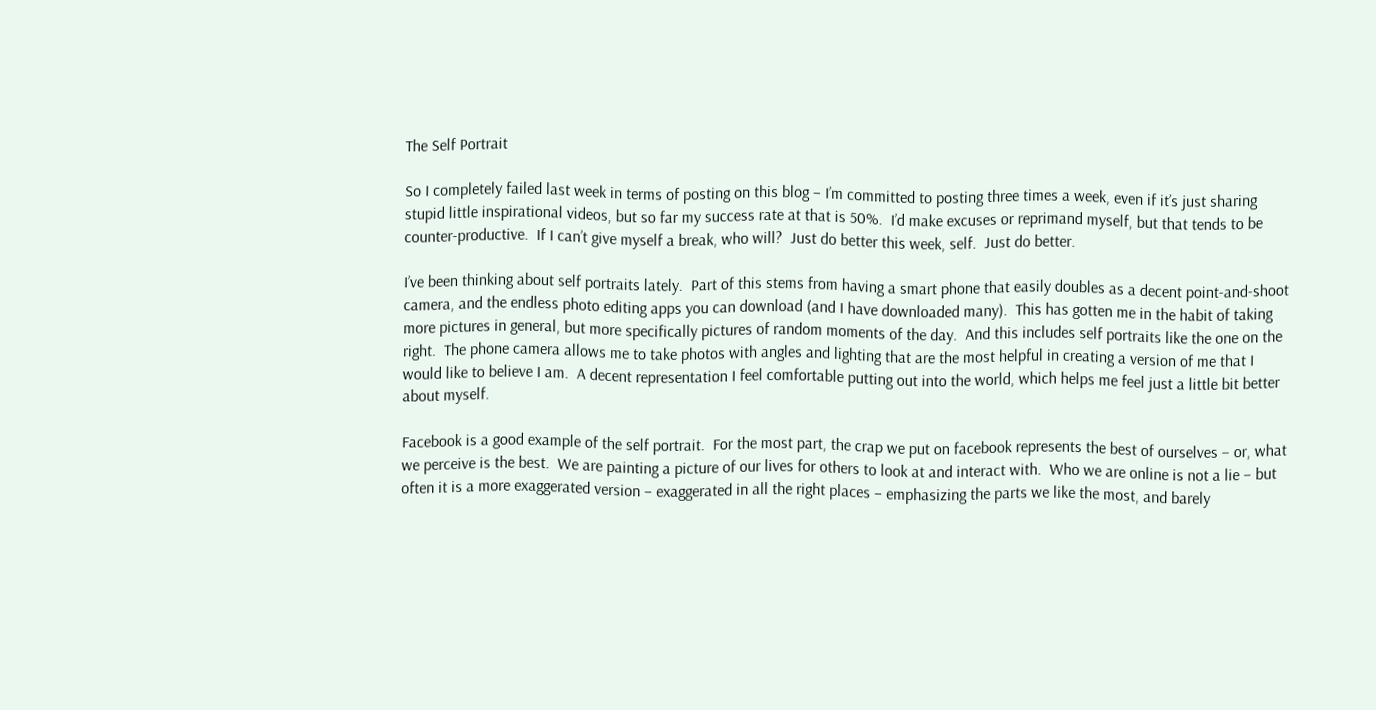The Self Portrait

So I completely failed last week in terms of posting on this blog – I’m committed to posting three times a week, even if it’s just sharing stupid little inspirational videos, but so far my success rate at that is 50%.  I’d make excuses or reprimand myself, but that tends to be counter-productive.  If I can’t give myself a break, who will?  Just do better this week, self.  Just do better.

I’ve been thinking about self portraits lately.  Part of this stems from having a smart phone that easily doubles as a decent point-and-shoot camera, and the endless photo editing apps you can download (and I have downloaded many).  This has gotten me in the habit of taking more pictures in general, but more specifically pictures of random moments of the day.  And this includes self portraits like the one on the right.  The phone camera allows me to take photos with angles and lighting that are the most helpful in creating a version of me that I would like to believe I am.  A decent representation I feel comfortable putting out into the world, which helps me feel just a little bit better about myself.

Facebook is a good example of the self portrait.  For the most part, the crap we put on facebook represents the best of ourselves – or, what we perceive is the best.  We are painting a picture of our lives for others to look at and interact with.  Who we are online is not a lie – but often it is a more exaggerated version – exaggerated in all the right places – emphasizing the parts we like the most, and barely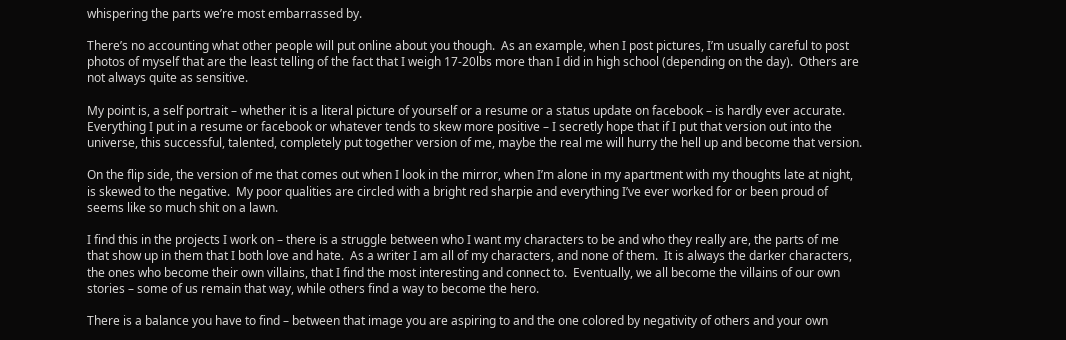whispering the parts we’re most embarrassed by.

There’s no accounting what other people will put online about you though.  As an example, when I post pictures, I’m usually careful to post photos of myself that are the least telling of the fact that I weigh 17-20lbs more than I did in high school (depending on the day).  Others are not always quite as sensitive.

My point is, a self portrait – whether it is a literal picture of yourself or a resume or a status update on facebook – is hardly ever accurate.  Everything I put in a resume or facebook or whatever tends to skew more positive – I secretly hope that if I put that version out into the universe, this successful, talented, completely put together version of me, maybe the real me will hurry the hell up and become that version.

On the flip side, the version of me that comes out when I look in the mirror, when I’m alone in my apartment with my thoughts late at night, is skewed to the negative.  My poor qualities are circled with a bright red sharpie and everything I’ve ever worked for or been proud of seems like so much shit on a lawn.

I find this in the projects I work on – there is a struggle between who I want my characters to be and who they really are, the parts of me that show up in them that I both love and hate.  As a writer I am all of my characters, and none of them.  It is always the darker characters, the ones who become their own villains, that I find the most interesting and connect to.  Eventually, we all become the villains of our own stories – some of us remain that way, while others find a way to become the hero.

There is a balance you have to find – between that image you are aspiring to and the one colored by negativity of others and your own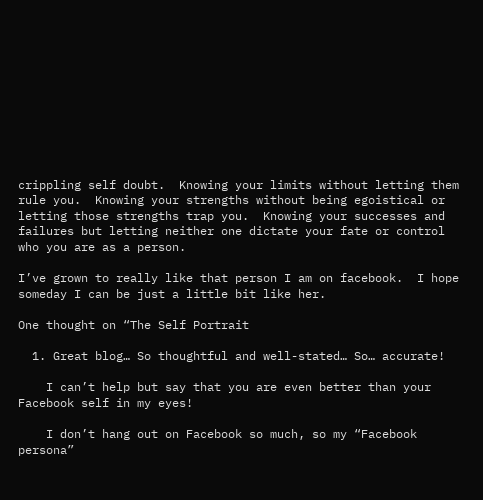crippling self doubt.  Knowing your limits without letting them rule you.  Knowing your strengths without being egoistical or letting those strengths trap you.  Knowing your successes and failures but letting neither one dictate your fate or control who you are as a person.

I’ve grown to really like that person I am on facebook.  I hope someday I can be just a little bit like her.

One thought on “The Self Portrait

  1. Great blog… So thoughtful and well-stated… So… accurate!

    I can’t help but say that you are even better than your Facebook self in my eyes!

    I don’t hang out on Facebook so much, so my “Facebook persona”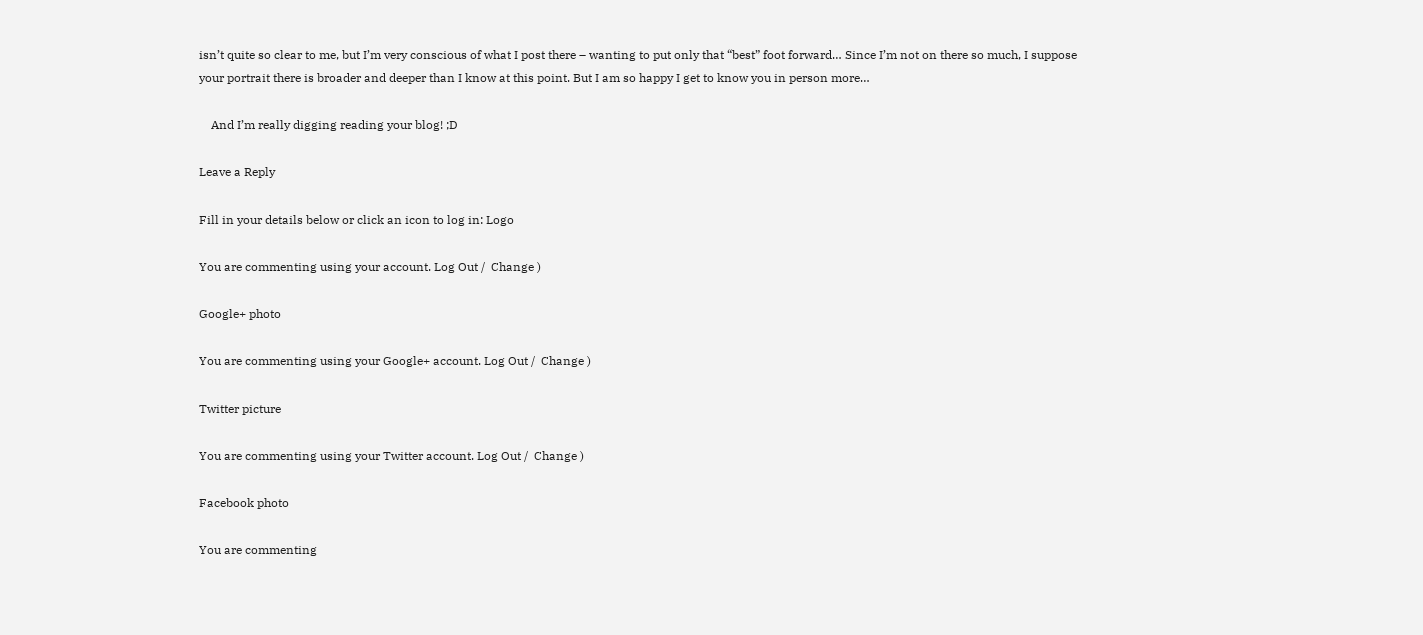isn’t quite so clear to me, but I’m very conscious of what I post there – wanting to put only that “best” foot forward… Since I’m not on there so much, I suppose your portrait there is broader and deeper than I know at this point. But I am so happy I get to know you in person more…

    And I’m really digging reading your blog! ;D

Leave a Reply

Fill in your details below or click an icon to log in: Logo

You are commenting using your account. Log Out /  Change )

Google+ photo

You are commenting using your Google+ account. Log Out /  Change )

Twitter picture

You are commenting using your Twitter account. Log Out /  Change )

Facebook photo

You are commenting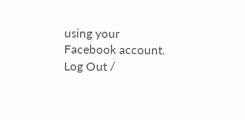using your Facebook account. Log Out /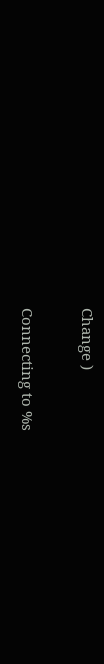Change )

Connecting to %s